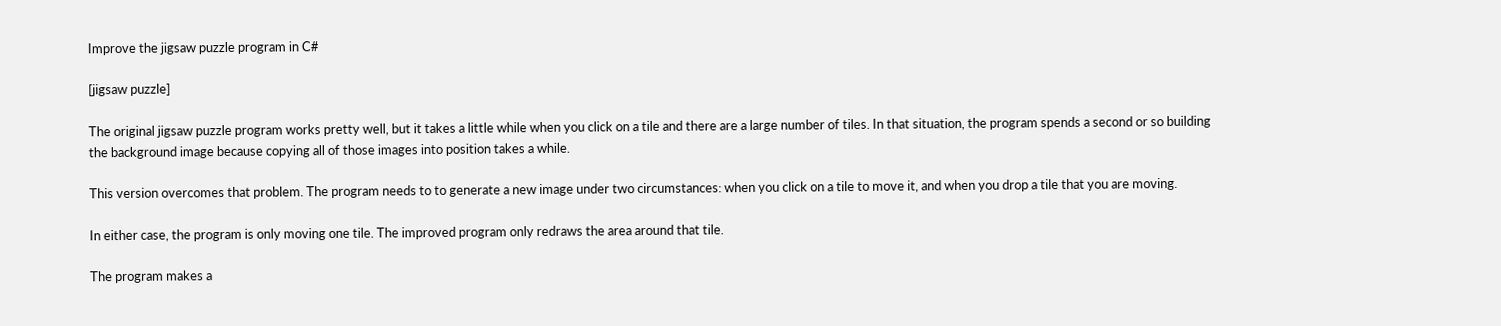Improve the jigsaw puzzle program in C#

[jigsaw puzzle]

The original jigsaw puzzle program works pretty well, but it takes a little while when you click on a tile and there are a large number of tiles. In that situation, the program spends a second or so building the background image because copying all of those images into position takes a while.

This version overcomes that problem. The program needs to to generate a new image under two circumstances: when you click on a tile to move it, and when you drop a tile that you are moving.

In either case, the program is only moving one tile. The improved program only redraws the area around that tile.

The program makes a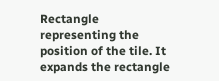Rectangle representing the position of the tile. It expands the rectangle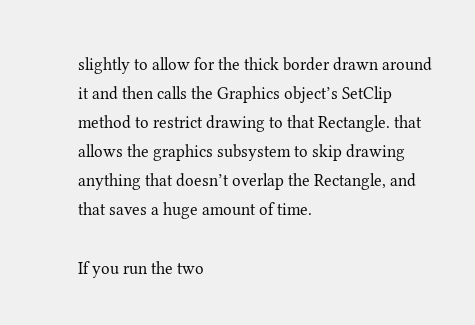slightly to allow for the thick border drawn around it and then calls the Graphics object’s SetClip method to restrict drawing to that Rectangle. that allows the graphics subsystem to skip drawing anything that doesn’t overlap the Rectangle, and that saves a huge amount of time.

If you run the two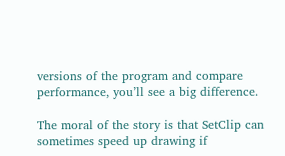versions of the program and compare performance, you’ll see a big difference.

The moral of the story is that SetClip can sometimes speed up drawing if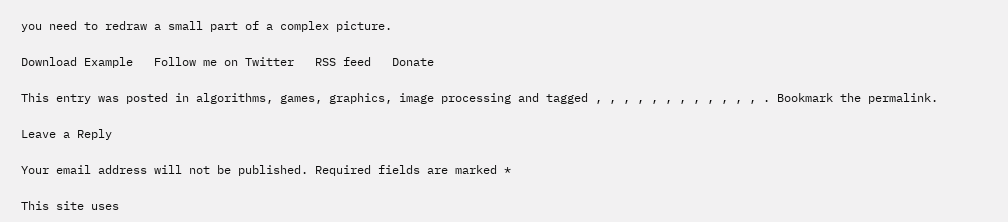you need to redraw a small part of a complex picture.

Download Example   Follow me on Twitter   RSS feed   Donate

This entry was posted in algorithms, games, graphics, image processing and tagged , , , , , , , , , , , , . Bookmark the permalink.

Leave a Reply

Your email address will not be published. Required fields are marked *

This site uses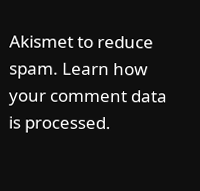Akismet to reduce spam. Learn how your comment data is processed.